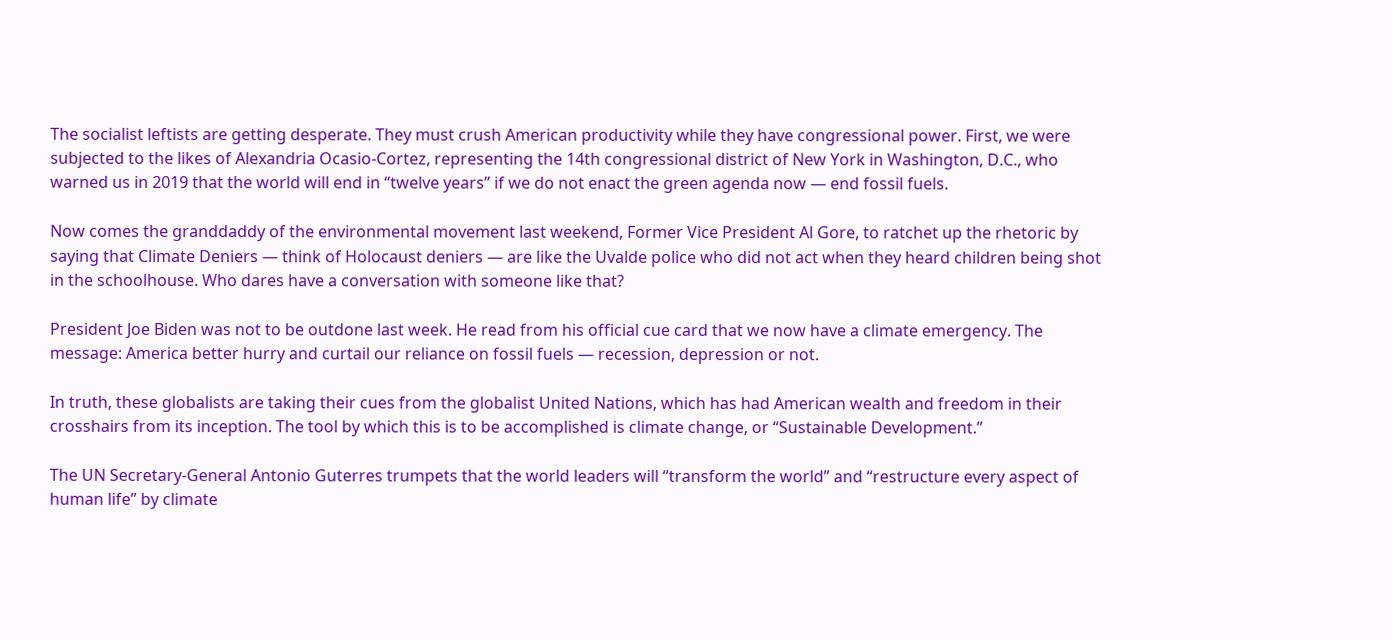The socialist leftists are getting desperate. They must crush American productivity while they have congressional power. First, we were subjected to the likes of Alexandria Ocasio-Cortez, representing the 14th congressional district of New York in Washington, D.C., who warned us in 2019 that the world will end in “twelve years” if we do not enact the green agenda now — end fossil fuels.

Now comes the granddaddy of the environmental movement last weekend, Former Vice President Al Gore, to ratchet up the rhetoric by saying that Climate Deniers — think of Holocaust deniers — are like the Uvalde police who did not act when they heard children being shot in the schoolhouse. Who dares have a conversation with someone like that?

President Joe Biden was not to be outdone last week. He read from his official cue card that we now have a climate emergency. The message: America better hurry and curtail our reliance on fossil fuels — recession, depression or not.

In truth, these globalists are taking their cues from the globalist United Nations, which has had American wealth and freedom in their crosshairs from its inception. The tool by which this is to be accomplished is climate change, or “Sustainable Development.”

The UN Secretary-General Antonio Guterres trumpets that the world leaders will “transform the world” and “restructure every aspect of human life” by climate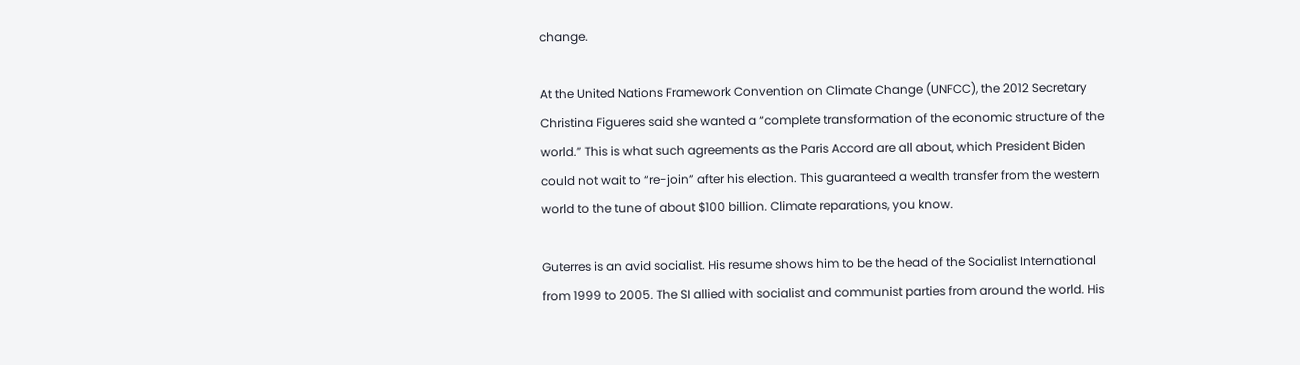change.

At the United Nations Framework Convention on Climate Change (UNFCC), the 2012 Secretary Christina Figueres said she wanted a “complete transformation of the economic structure of the world.” This is what such agreements as the Paris Accord are all about, which President Biden could not wait to “re-join” after his election. This guaranteed a wealth transfer from the western world to the tune of about $100 billion. Climate reparations, you know.

Guterres is an avid socialist. His resume shows him to be the head of the Socialist International from 1999 to 2005. The SI allied with socialist and communist parties from around the world. His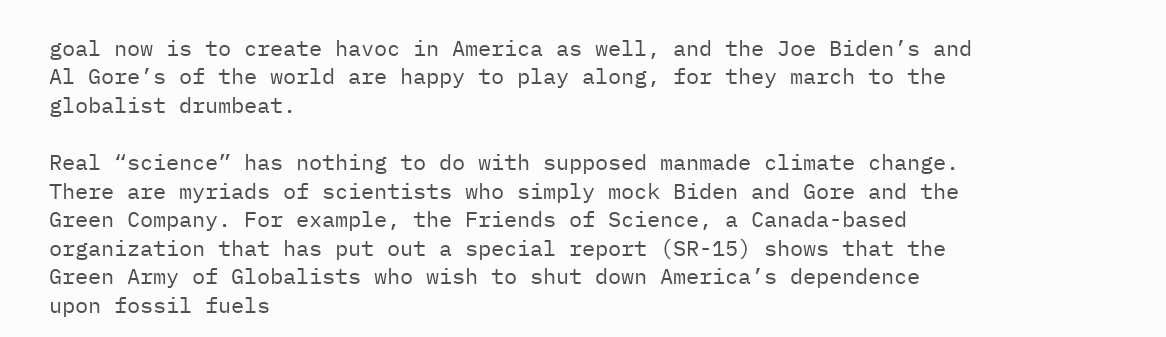goal now is to create havoc in America as well, and the Joe Biden’s and Al Gore’s of the world are happy to play along, for they march to the globalist drumbeat.

Real “science” has nothing to do with supposed manmade climate change. There are myriads of scientists who simply mock Biden and Gore and the Green Company. For example, the Friends of Science, a Canada-based organization that has put out a special report (SR-15) shows that the Green Army of Globalists who wish to shut down America’s dependence upon fossil fuels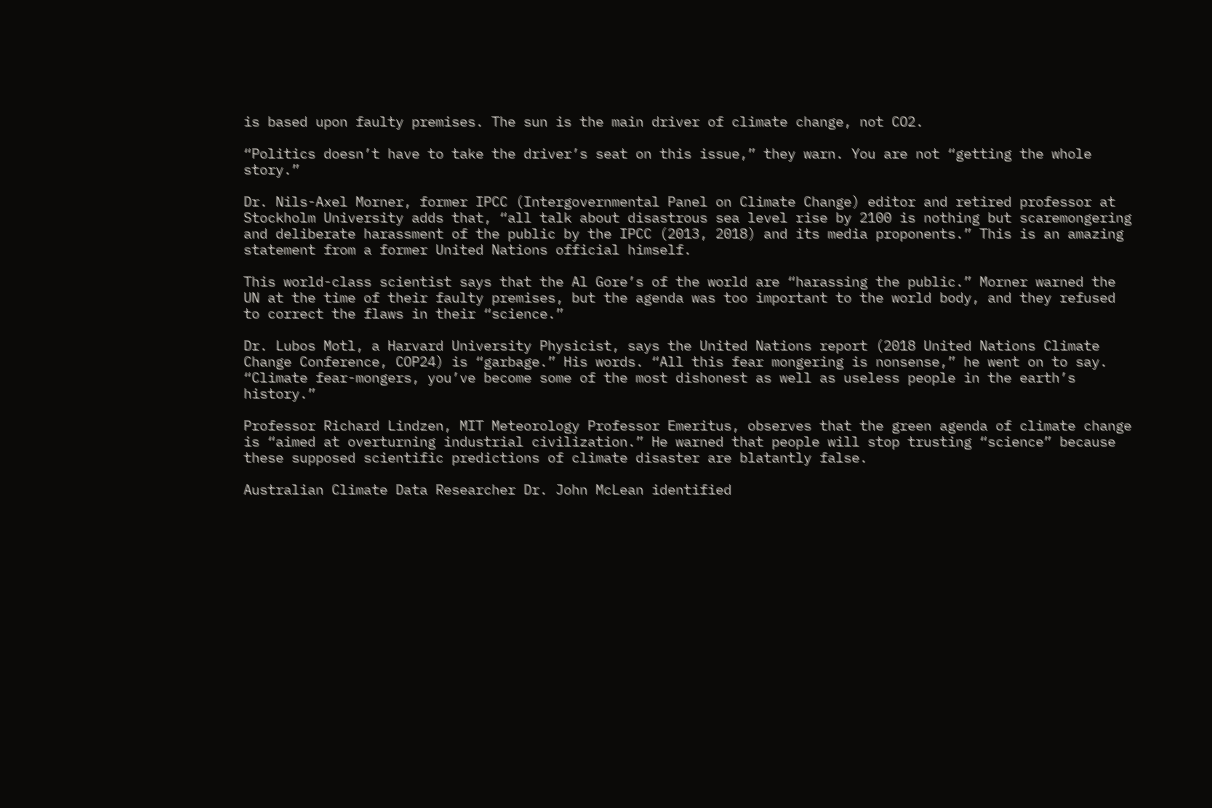is based upon faulty premises. The sun is the main driver of climate change, not CO2.

“Politics doesn’t have to take the driver’s seat on this issue,” they warn. You are not “getting the whole story.”

Dr. Nils-Axel Morner, former IPCC (Intergovernmental Panel on Climate Change) editor and retired professor at Stockholm University adds that, “all talk about disastrous sea level rise by 2100 is nothing but scaremongering and deliberate harassment of the public by the IPCC (2013, 2018) and its media proponents.” This is an amazing statement from a former United Nations official himself.

This world-class scientist says that the Al Gore’s of the world are “harassing the public.” Morner warned the UN at the time of their faulty premises, but the agenda was too important to the world body, and they refused to correct the flaws in their “science.”

Dr. Lubos Motl, a Harvard University Physicist, says the United Nations report (2018 United Nations Climate Change Conference, COP24) is “garbage.” His words. “All this fear mongering is nonsense,” he went on to say. “Climate fear-mongers, you’ve become some of the most dishonest as well as useless people in the earth’s history.”

Professor Richard Lindzen, MIT Meteorology Professor Emeritus, observes that the green agenda of climate change is “aimed at overturning industrial civilization.” He warned that people will stop trusting “science” because these supposed scientific predictions of climate disaster are blatantly false.

Australian Climate Data Researcher Dr. John McLean identified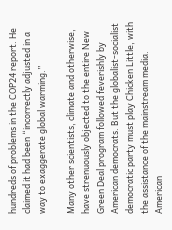hundreds of problems in the COP24 report. He claimed it had been “incorrectly adjusted in a way to exaggerate global warming.”

Many other scientists, climate and otherwise, have strenuously objected to the entire New Green Deal program followed feverishly by American democrats. But the globalist-socialist democratic party must play Chicken Little, with the assistance of the mainstream media. American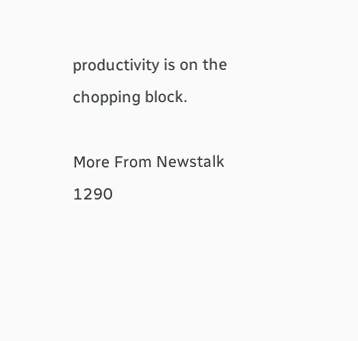productivity is on the chopping block.

More From Newstalk 1290